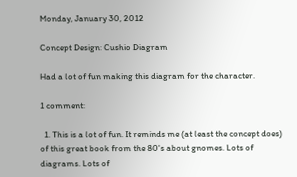Monday, January 30, 2012

Concept Design: Cushio Diagram

Had a lot of fun making this diagram for the character.

1 comment:

  1. This is a lot of fun. It reminds me (at least the concept does) of this great book from the 80's about gnomes. Lots of diagrams. Lots of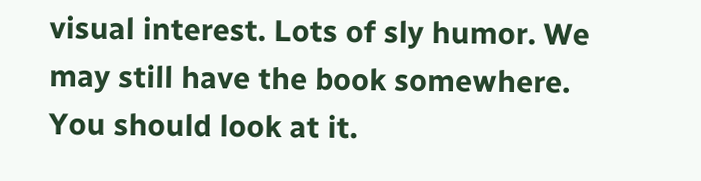visual interest. Lots of sly humor. We may still have the book somewhere. You should look at it.